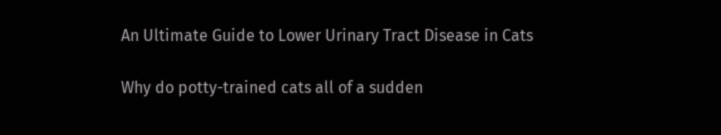An Ultimate Guide to Lower Urinary Tract Disease in Cats

Why do potty-trained cats all of a sudden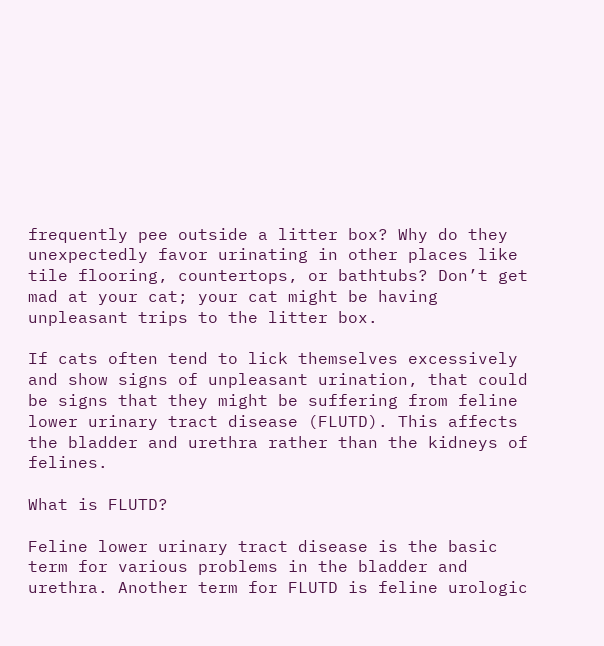frequently pee outside a litter box? Why do they unexpectedly favor urinating in other places like tile flooring, countertops, or bathtubs? Don’t get mad at your cat; your cat might be having unpleasant trips to the litter box.

If cats often tend to lick themselves excessively and show signs of unpleasant urination, that could be signs that they might be suffering from feline lower urinary tract disease (FLUTD). This affects the bladder and urethra rather than the kidneys of felines.

What is FLUTD?

Feline lower urinary tract disease is the basic term for various problems in the bladder and urethra. Another term for FLUTD is feline urologic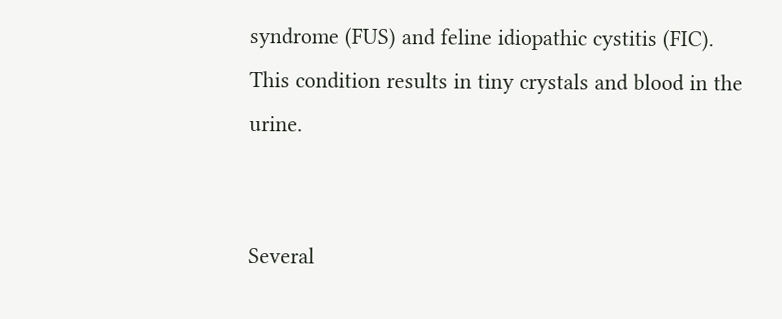syndrome (FUS) and feline idiopathic cystitis (FIC). This condition results in tiny crystals and blood in the urine.


Several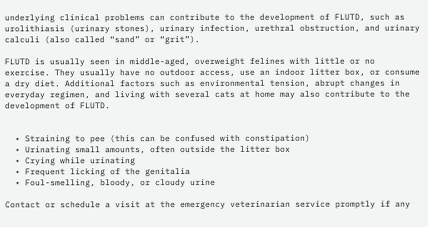underlying clinical problems can contribute to the development of FLUTD, such as urolithiasis (urinary stones), urinary infection, urethral obstruction, and urinary calculi (also called “sand” or “grit”).

FLUTD is usually seen in middle-aged, overweight felines with little or no exercise. They usually have no outdoor access, use an indoor litter box, or consume a dry diet. Additional factors such as environmental tension, abrupt changes in everyday regimen, and living with several cats at home may also contribute to the development of FLUTD.


  • Straining to pee (this can be confused with constipation)
  • Urinating small amounts, often outside the litter box
  • Crying while urinating
  • Frequent licking of the genitalia
  • Foul-smelling, bloody, or cloudy urine

Contact or schedule a visit at the emergency veterinarian service promptly if any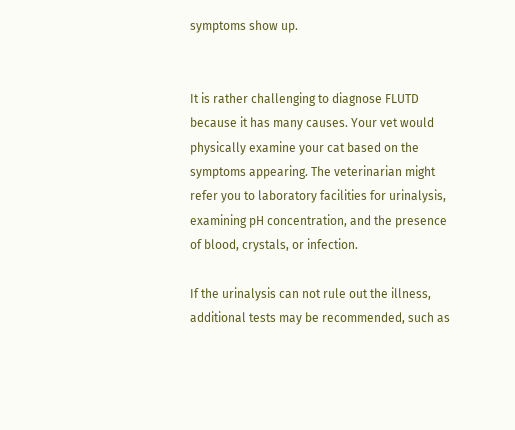symptoms show up.


It is rather challenging to diagnose FLUTD because it has many causes. Your vet would physically examine your cat based on the symptoms appearing. The veterinarian might refer you to laboratory facilities for urinalysis, examining pH concentration, and the presence of blood, crystals, or infection.

If the urinalysis can not rule out the illness, additional tests may be recommended, such as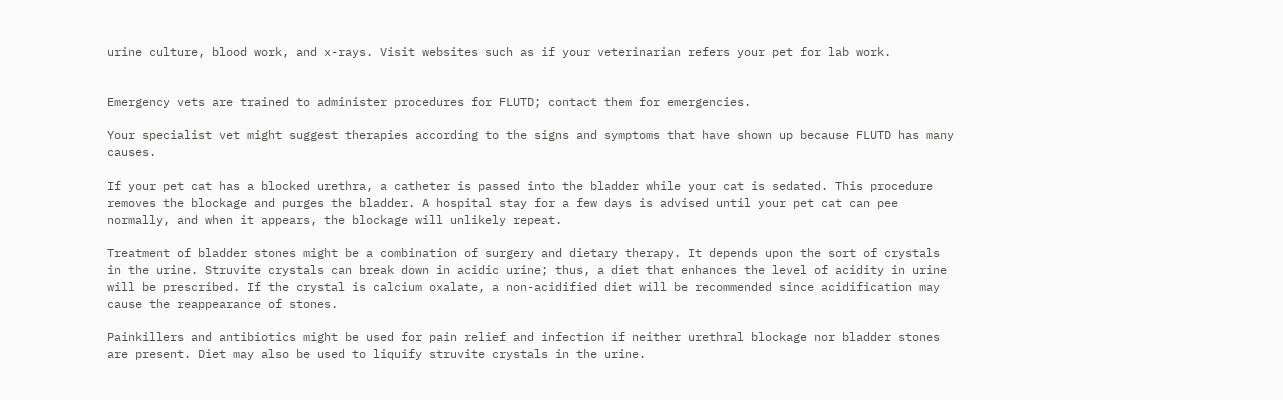urine culture, blood work, and x-rays. Visit websites such as if your veterinarian refers your pet for lab work.


Emergency vets are trained to administer procedures for FLUTD; contact them for emergencies.

Your specialist vet might suggest therapies according to the signs and symptoms that have shown up because FLUTD has many causes.

If your pet cat has a blocked urethra, a catheter is passed into the bladder while your cat is sedated. This procedure removes the blockage and purges the bladder. A hospital stay for a few days is advised until your pet cat can pee normally, and when it appears, the blockage will unlikely repeat.

Treatment of bladder stones might be a combination of surgery and dietary therapy. It depends upon the sort of crystals in the urine. Struvite crystals can break down in acidic urine; thus, a diet that enhances the level of acidity in urine will be prescribed. If the crystal is calcium oxalate, a non-acidified diet will be recommended since acidification may cause the reappearance of stones.

Painkillers and antibiotics might be used for pain relief and infection if neither urethral blockage nor bladder stones are present. Diet may also be used to liquify struvite crystals in the urine.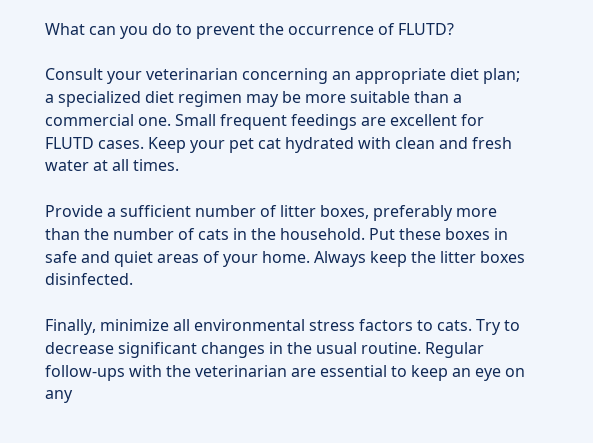What can you do to prevent the occurrence of FLUTD?

Consult your veterinarian concerning an appropriate diet plan; a specialized diet regimen may be more suitable than a commercial one. Small frequent feedings are excellent for FLUTD cases. Keep your pet cat hydrated with clean and fresh water at all times.

Provide a sufficient number of litter boxes, preferably more than the number of cats in the household. Put these boxes in safe and quiet areas of your home. Always keep the litter boxes disinfected.

Finally, minimize all environmental stress factors to cats. Try to decrease significant changes in the usual routine. Regular follow-ups with the veterinarian are essential to keep an eye on any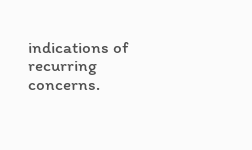indications of recurring concerns.